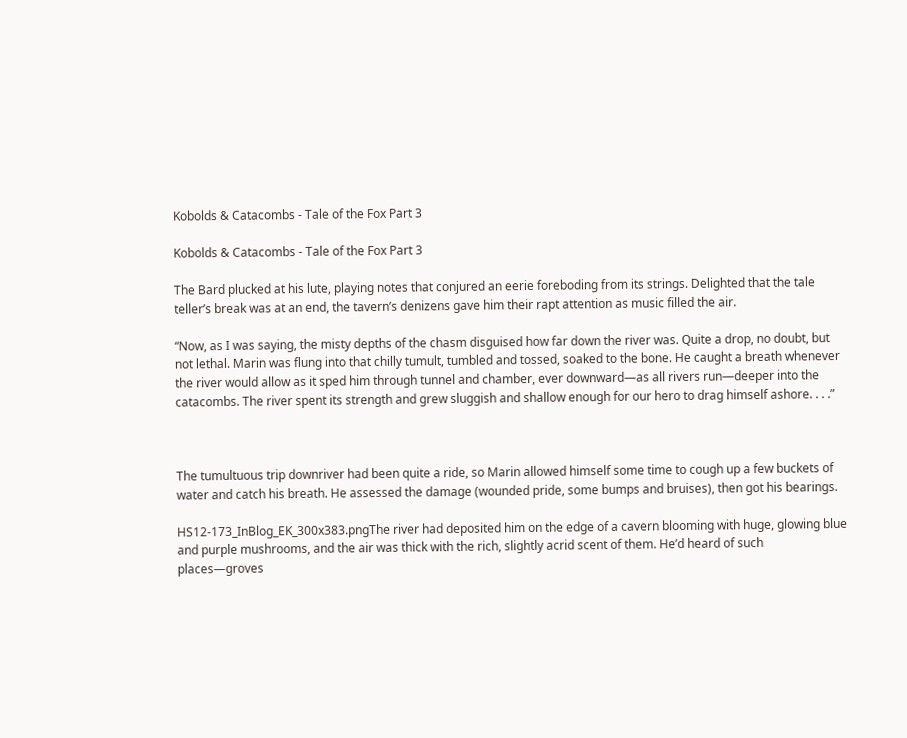Kobolds & Catacombs - Tale of the Fox Part 3

Kobolds & Catacombs - Tale of the Fox Part 3

The Bard plucked at his lute, playing notes that conjured an eerie foreboding from its strings. Delighted that the tale teller’s break was at an end, the tavern’s denizens gave him their rapt attention as music filled the air.

“Now, as I was saying, the misty depths of the chasm disguised how far down the river was. Quite a drop, no doubt, but not lethal. Marin was flung into that chilly tumult, tumbled and tossed, soaked to the bone. He caught a breath whenever the river would allow as it sped him through tunnel and chamber, ever downward—as all rivers run—deeper into the catacombs. The river spent its strength and grew sluggish and shallow enough for our hero to drag himself ashore. . . .”



The tumultuous trip downriver had been quite a ride, so Marin allowed himself some time to cough up a few buckets of water and catch his breath. He assessed the damage (wounded pride, some bumps and bruises), then got his bearings.

HS12-173_InBlog_EK_300x383.pngThe river had deposited him on the edge of a cavern blooming with huge, glowing blue and purple mushrooms, and the air was thick with the rich, slightly acrid scent of them. He’d heard of such places—groves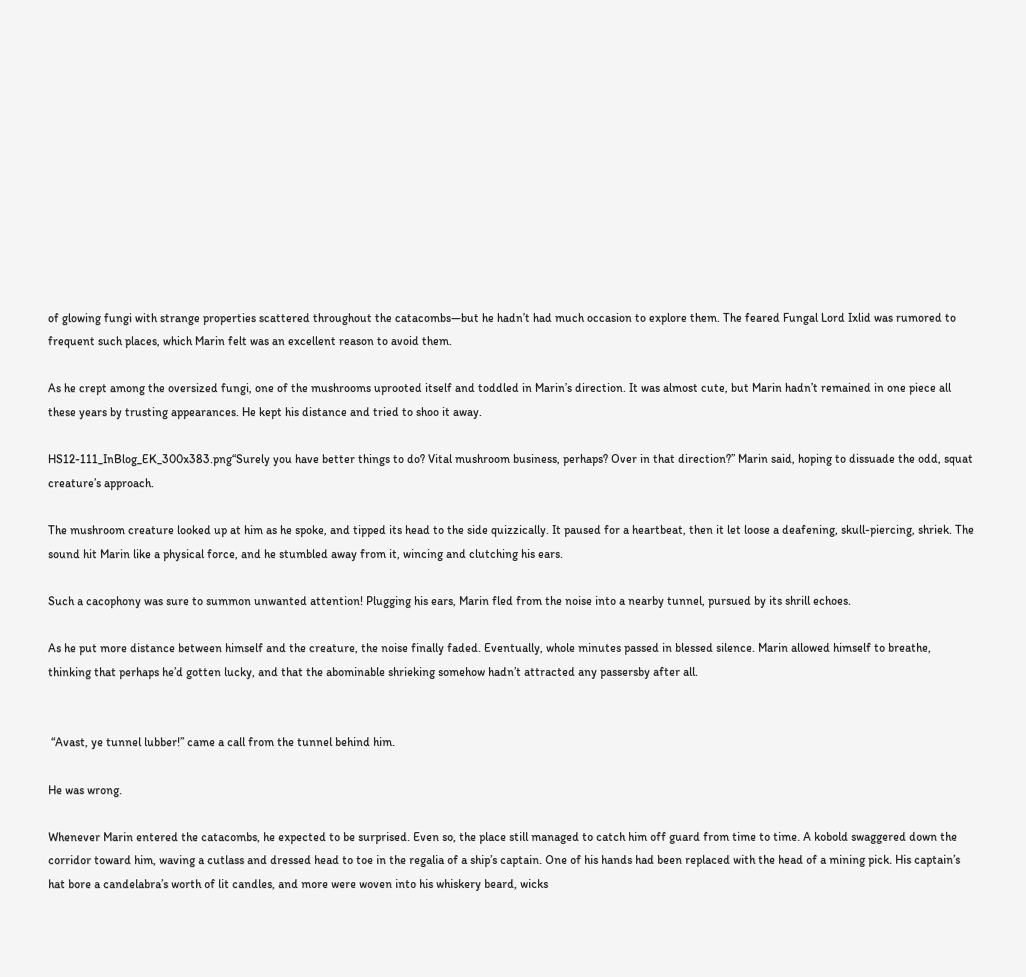of glowing fungi with strange properties scattered throughout the catacombs—but he hadn’t had much occasion to explore them. The feared Fungal Lord Ixlid was rumored to frequent such places, which Marin felt was an excellent reason to avoid them.

As he crept among the oversized fungi, one of the mushrooms uprooted itself and toddled in Marin’s direction. It was almost cute, but Marin hadn’t remained in one piece all these years by trusting appearances. He kept his distance and tried to shoo it away.

HS12-111_InBlog_EK_300x383.png“Surely you have better things to do? Vital mushroom business, perhaps? Over in that direction?” Marin said, hoping to dissuade the odd, squat creature’s approach.

The mushroom creature looked up at him as he spoke, and tipped its head to the side quizzically. It paused for a heartbeat, then it let loose a deafening, skull-piercing, shriek. The sound hit Marin like a physical force, and he stumbled away from it, wincing and clutching his ears.

Such a cacophony was sure to summon unwanted attention! Plugging his ears, Marin fled from the noise into a nearby tunnel, pursued by its shrill echoes.

As he put more distance between himself and the creature, the noise finally faded. Eventually, whole minutes passed in blessed silence. Marin allowed himself to breathe, thinking that perhaps he’d gotten lucky, and that the abominable shrieking somehow hadn’t attracted any passersby after all.


 “Avast, ye tunnel lubber!” came a call from the tunnel behind him.

He was wrong.

Whenever Marin entered the catacombs, he expected to be surprised. Even so, the place still managed to catch him off guard from time to time. A kobold swaggered down the corridor toward him, waving a cutlass and dressed head to toe in the regalia of a ship’s captain. One of his hands had been replaced with the head of a mining pick. His captain’s hat bore a candelabra’s worth of lit candles, and more were woven into his whiskery beard, wicks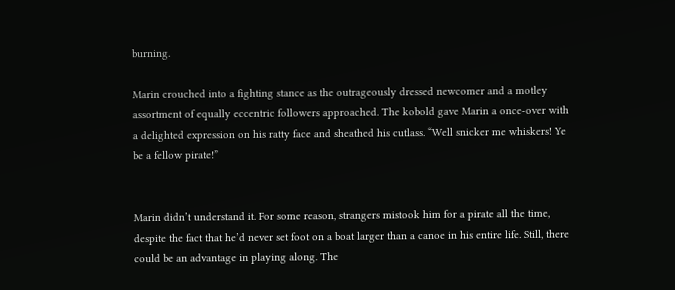burning.

Marin crouched into a fighting stance as the outrageously dressed newcomer and a motley assortment of equally eccentric followers approached. The kobold gave Marin a once-over with a delighted expression on his ratty face and sheathed his cutlass. “Well snicker me whiskers! Ye be a fellow pirate!”


Marin didn’t understand it. For some reason, strangers mistook him for a pirate all the time, despite the fact that he’d never set foot on a boat larger than a canoe in his entire life. Still, there could be an advantage in playing along. The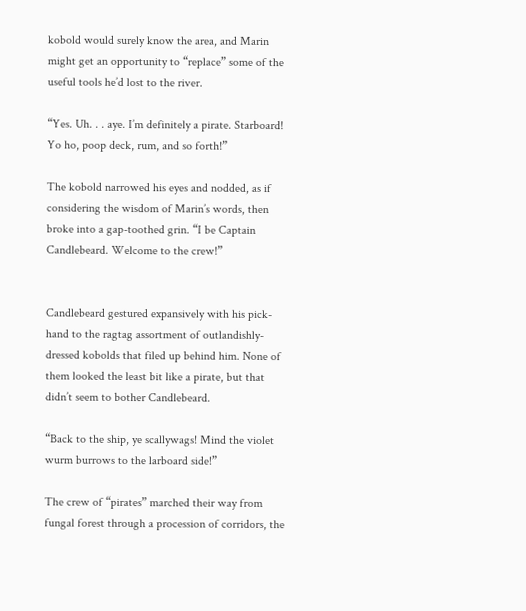kobold would surely know the area, and Marin might get an opportunity to “replace” some of the useful tools he’d lost to the river.

“Yes. Uh. . . aye. I’m definitely a pirate. Starboard! Yo ho, poop deck, rum, and so forth!”

The kobold narrowed his eyes and nodded, as if considering the wisdom of Marin’s words, then broke into a gap-toothed grin. “I be Captain Candlebeard. Welcome to the crew!”


Candlebeard gestured expansively with his pick-hand to the ragtag assortment of outlandishly-dressed kobolds that filed up behind him. None of them looked the least bit like a pirate, but that didn’t seem to bother Candlebeard.

“Back to the ship, ye scallywags! Mind the violet wurm burrows to the larboard side!”

The crew of “pirates” marched their way from fungal forest through a procession of corridors, the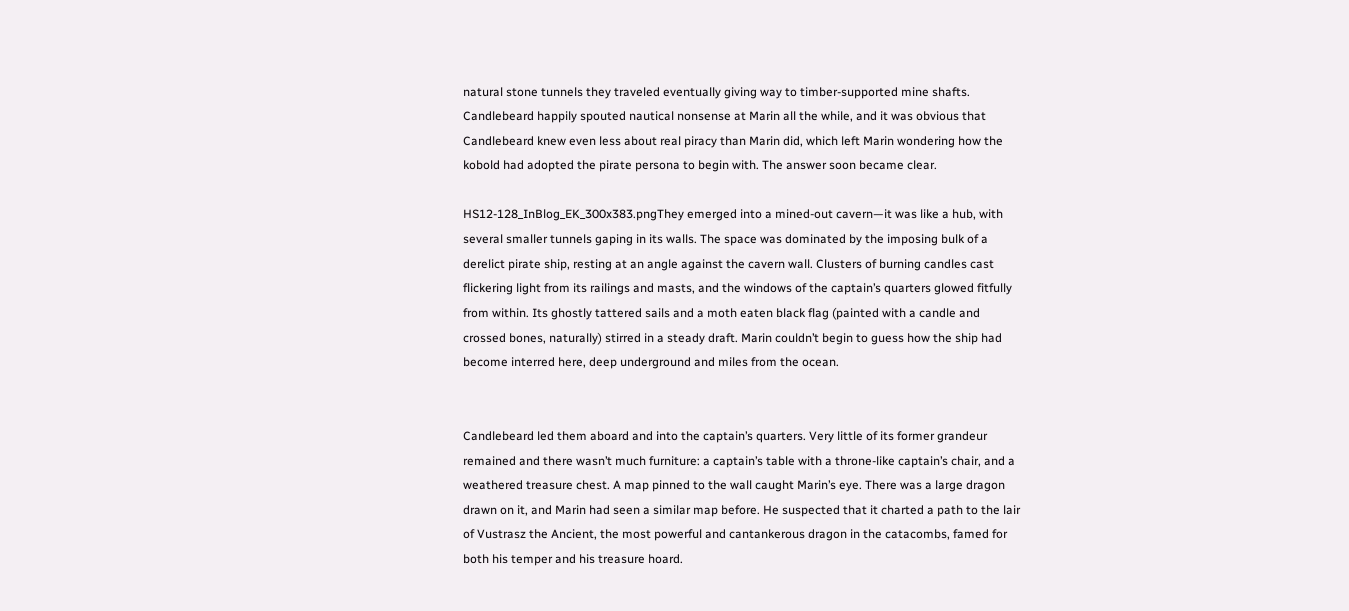natural stone tunnels they traveled eventually giving way to timber-supported mine shafts. Candlebeard happily spouted nautical nonsense at Marin all the while, and it was obvious that Candlebeard knew even less about real piracy than Marin did, which left Marin wondering how the kobold had adopted the pirate persona to begin with. The answer soon became clear.

HS12-128_InBlog_EK_300x383.pngThey emerged into a mined-out cavern—it was like a hub, with several smaller tunnels gaping in its walls. The space was dominated by the imposing bulk of a derelict pirate ship, resting at an angle against the cavern wall. Clusters of burning candles cast flickering light from its railings and masts, and the windows of the captain’s quarters glowed fitfully from within. Its ghostly tattered sails and a moth eaten black flag (painted with a candle and crossed bones, naturally) stirred in a steady draft. Marin couldn’t begin to guess how the ship had become interred here, deep underground and miles from the ocean.


Candlebeard led them aboard and into the captain’s quarters. Very little of its former grandeur remained and there wasn’t much furniture: a captain’s table with a throne-like captain’s chair, and a weathered treasure chest. A map pinned to the wall caught Marin’s eye. There was a large dragon drawn on it, and Marin had seen a similar map before. He suspected that it charted a path to the lair of Vustrasz the Ancient, the most powerful and cantankerous dragon in the catacombs, famed for both his temper and his treasure hoard.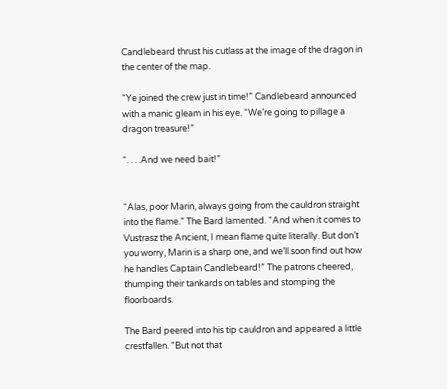Candlebeard thrust his cutlass at the image of the dragon in the center of the map.

“Ye joined the crew just in time!” Candlebeard announced with a manic gleam in his eye. “We’re going to pillage a dragon treasure!”

“. . . .And we need bait!”


“Alas, poor Marin, always going from the cauldron straight into the flame.” The Bard lamented. “And when it comes to Vustrasz the Ancient, I mean flame quite literally. But don’t you worry, Marin is a sharp one, and we’ll soon find out how he handles Captain Candlebeard!” The patrons cheered, thumping their tankards on tables and stomping the floorboards.

The Bard peered into his tip cauldron and appeared a little crestfallen. “But not that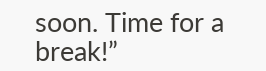soon. Time for a break!”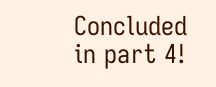Concluded in part 4!